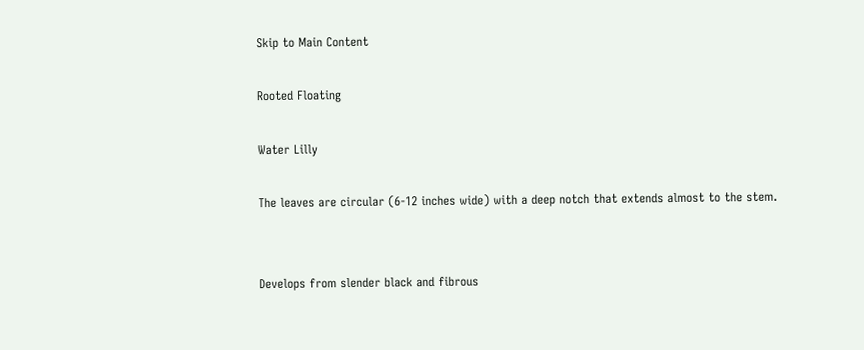Skip to Main Content

Rooted Floating

Water Lilly

The leaves are circular (6-12 inches wide) with a deep notch that extends almost to the stem.


Develops from slender black and fibrous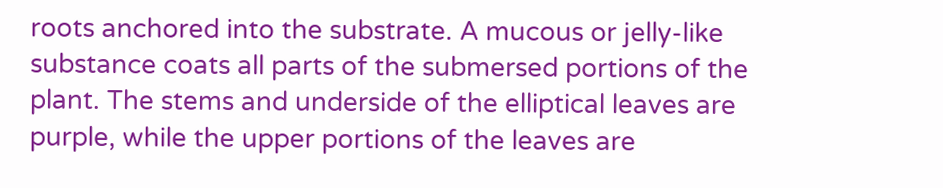roots anchored into the substrate. A mucous or jelly-like substance coats all parts of the submersed portions of the plant. The stems and underside of the elliptical leaves are purple, while the upper portions of the leaves are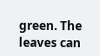green. The leaves can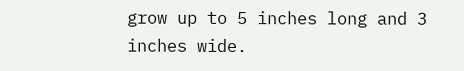grow up to 5 inches long and 3 inches wide.